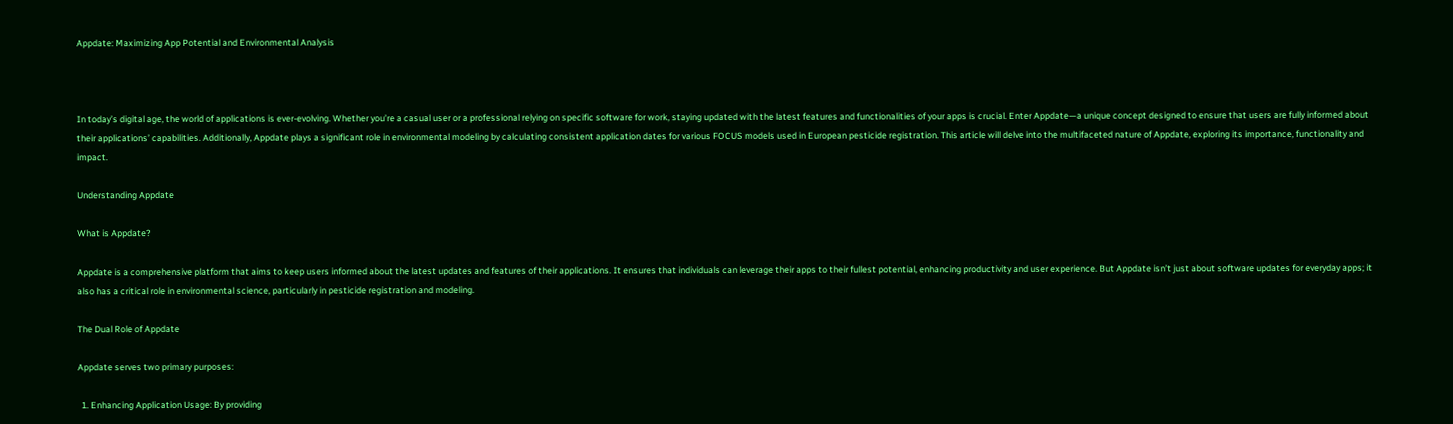Appdate: Maximizing App Potential and Environmental Analysis



In today’s digital age, the world of applications is ever-evolving. Whether you’re a casual user or a professional relying on specific software for work, staying updated with the latest features and functionalities of your apps is crucial. Enter Appdate—a unique concept designed to ensure that users are fully informed about their applications’ capabilities. Additionally, Appdate plays a significant role in environmental modeling by calculating consistent application dates for various FOCUS models used in European pesticide registration. This article will delve into the multifaceted nature of Appdate, exploring its importance, functionality and impact.

Understanding Appdate

What is Appdate?

Appdate is a comprehensive platform that aims to keep users informed about the latest updates and features of their applications. It ensures that individuals can leverage their apps to their fullest potential, enhancing productivity and user experience. But Appdate isn’t just about software updates for everyday apps; it also has a critical role in environmental science, particularly in pesticide registration and modeling.

The Dual Role of Appdate

Appdate serves two primary purposes:

  1. Enhancing Application Usage: By providing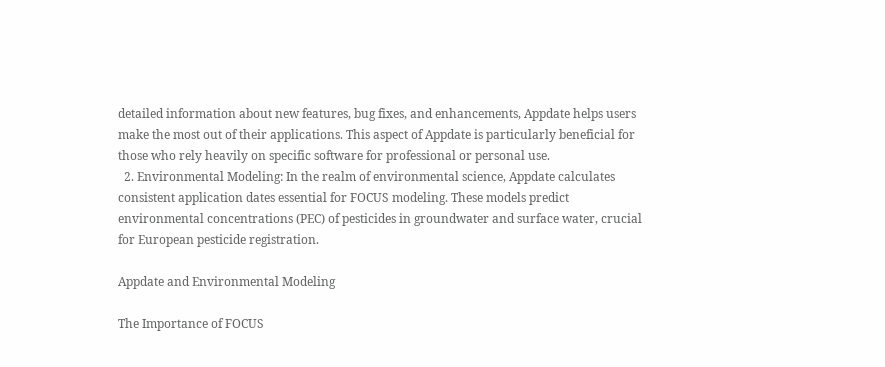detailed information about new features, bug fixes, and enhancements, Appdate helps users make the most out of their applications. This aspect of Appdate is particularly beneficial for those who rely heavily on specific software for professional or personal use.
  2. Environmental Modeling: In the realm of environmental science, Appdate calculates consistent application dates essential for FOCUS modeling. These models predict environmental concentrations (PEC) of pesticides in groundwater and surface water, crucial for European pesticide registration.

Appdate and Environmental Modeling

The Importance of FOCUS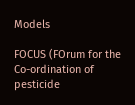Models

FOCUS (FOrum for the Co-ordination of pesticide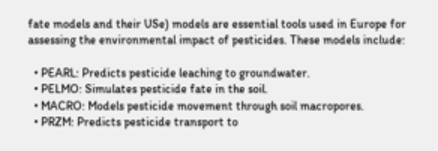fate models and their USe) models are essential tools used in Europe for assessing the environmental impact of pesticides. These models include:

  • PEARL: Predicts pesticide leaching to groundwater.
  • PELMO: Simulates pesticide fate in the soil.
  • MACRO: Models pesticide movement through soil macropores.
  • PRZM: Predicts pesticide transport to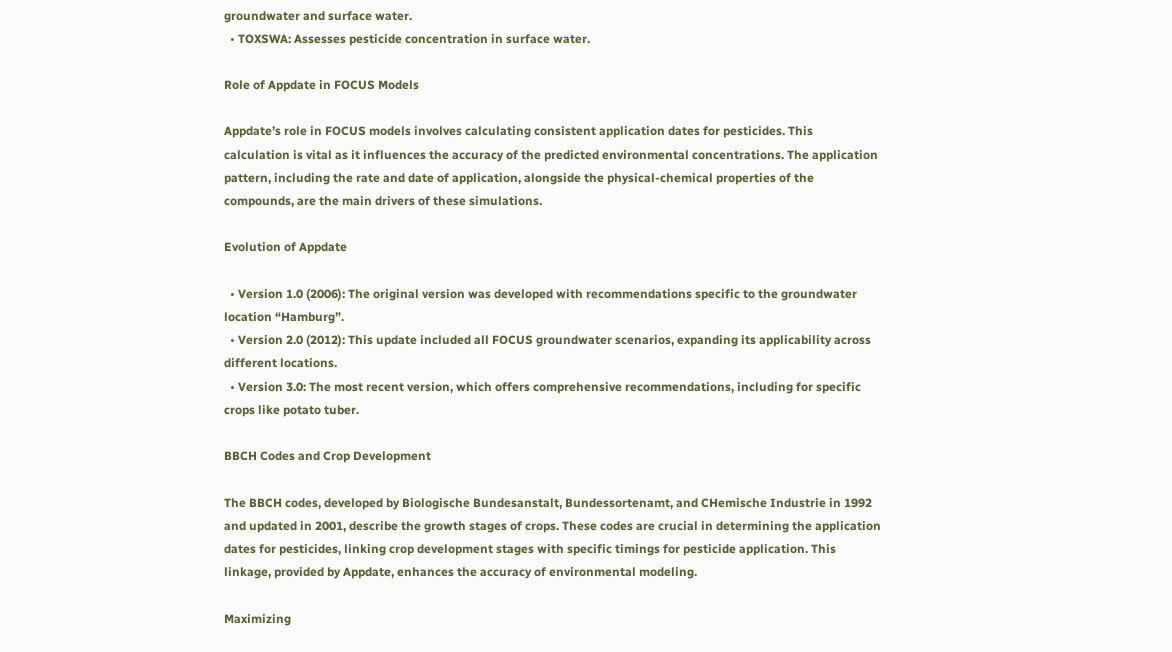groundwater and surface water.
  • TOXSWA: Assesses pesticide concentration in surface water.

Role of Appdate in FOCUS Models

Appdate’s role in FOCUS models involves calculating consistent application dates for pesticides. This calculation is vital as it influences the accuracy of the predicted environmental concentrations. The application pattern, including the rate and date of application, alongside the physical-chemical properties of the compounds, are the main drivers of these simulations.

Evolution of Appdate

  • Version 1.0 (2006): The original version was developed with recommendations specific to the groundwater location “Hamburg”.
  • Version 2.0 (2012): This update included all FOCUS groundwater scenarios, expanding its applicability across different locations.
  • Version 3.0: The most recent version, which offers comprehensive recommendations, including for specific crops like potato tuber.

BBCH Codes and Crop Development

The BBCH codes, developed by Biologische Bundesanstalt, Bundessortenamt, and CHemische Industrie in 1992 and updated in 2001, describe the growth stages of crops. These codes are crucial in determining the application dates for pesticides, linking crop development stages with specific timings for pesticide application. This linkage, provided by Appdate, enhances the accuracy of environmental modeling.

Maximizing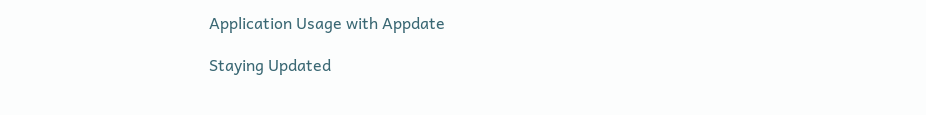Application Usage with Appdate

Staying Updated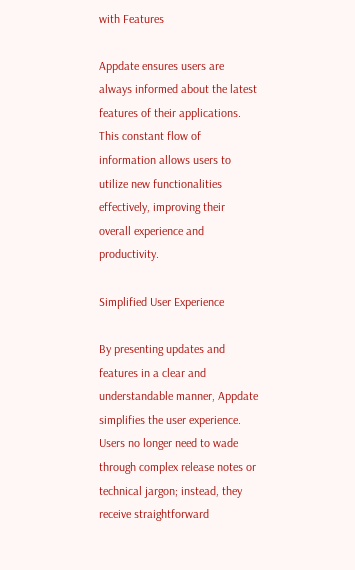with Features

Appdate ensures users are always informed about the latest features of their applications. This constant flow of information allows users to utilize new functionalities effectively, improving their overall experience and productivity.

Simplified User Experience

By presenting updates and features in a clear and understandable manner, Appdate simplifies the user experience. Users no longer need to wade through complex release notes or technical jargon; instead, they receive straightforward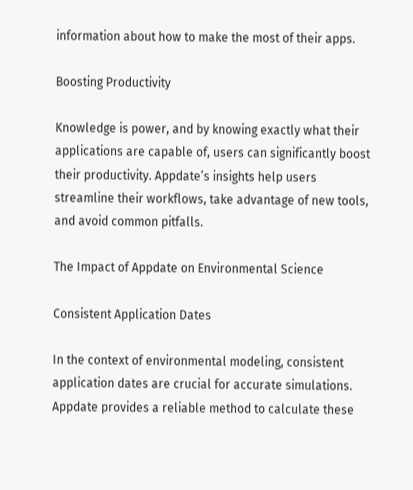information about how to make the most of their apps.

Boosting Productivity

Knowledge is power, and by knowing exactly what their applications are capable of, users can significantly boost their productivity. Appdate’s insights help users streamline their workflows, take advantage of new tools, and avoid common pitfalls.

The Impact of Appdate on Environmental Science

Consistent Application Dates

In the context of environmental modeling, consistent application dates are crucial for accurate simulations. Appdate provides a reliable method to calculate these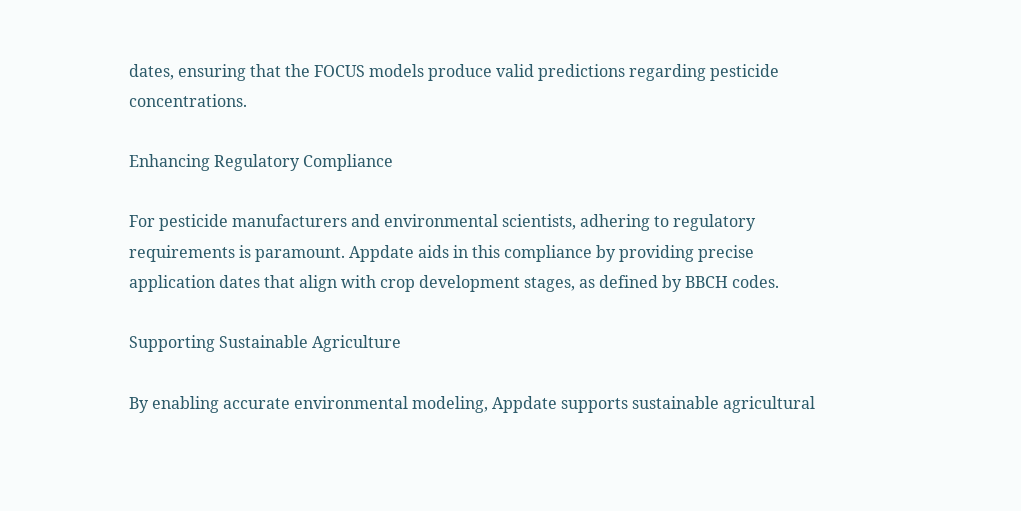dates, ensuring that the FOCUS models produce valid predictions regarding pesticide concentrations.

Enhancing Regulatory Compliance

For pesticide manufacturers and environmental scientists, adhering to regulatory requirements is paramount. Appdate aids in this compliance by providing precise application dates that align with crop development stages, as defined by BBCH codes.

Supporting Sustainable Agriculture

By enabling accurate environmental modeling, Appdate supports sustainable agricultural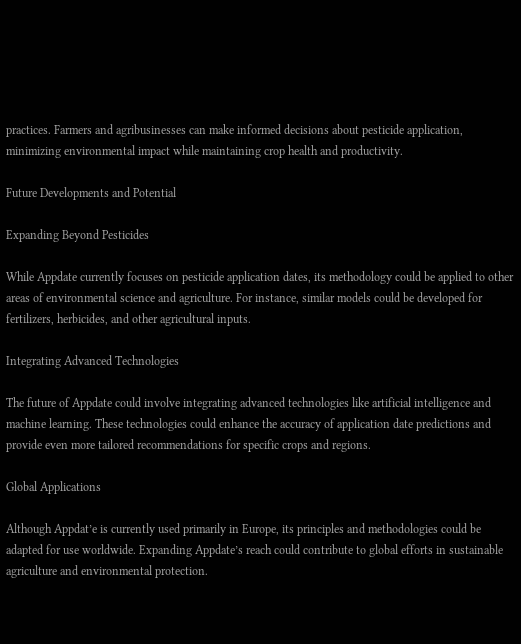practices. Farmers and agribusinesses can make informed decisions about pesticide application, minimizing environmental impact while maintaining crop health and productivity.

Future Developments and Potential

Expanding Beyond Pesticides

While Appdate currently focuses on pesticide application dates, its methodology could be applied to other areas of environmental science and agriculture. For instance, similar models could be developed for fertilizers, herbicides, and other agricultural inputs.

Integrating Advanced Technologies

The future of Appdate could involve integrating advanced technologies like artificial intelligence and machine learning. These technologies could enhance the accuracy of application date predictions and provide even more tailored recommendations for specific crops and regions.

Global Applications

Although Appdat’e is currently used primarily in Europe, its principles and methodologies could be adapted for use worldwide. Expanding Appdate’s reach could contribute to global efforts in sustainable agriculture and environmental protection.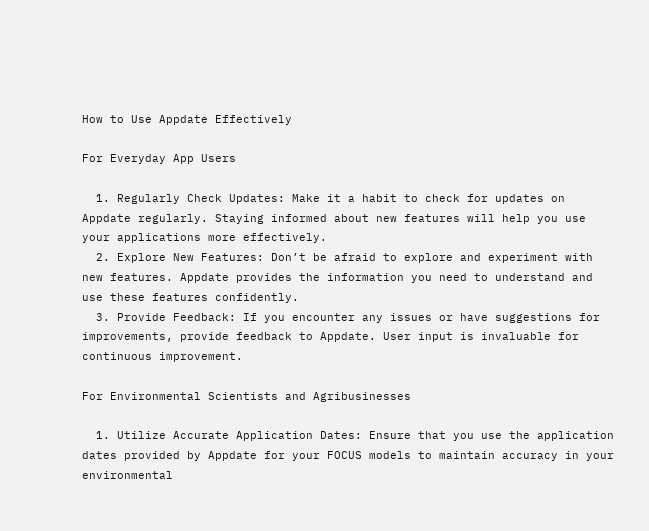How to Use Appdate Effectively

For Everyday App Users

  1. Regularly Check Updates: Make it a habit to check for updates on Appdate regularly. Staying informed about new features will help you use your applications more effectively.
  2. Explore New Features: Don’t be afraid to explore and experiment with new features. Appdate provides the information you need to understand and use these features confidently.
  3. Provide Feedback: If you encounter any issues or have suggestions for improvements, provide feedback to Appdate. User input is invaluable for continuous improvement.

For Environmental Scientists and Agribusinesses

  1. Utilize Accurate Application Dates: Ensure that you use the application dates provided by Appdate for your FOCUS models to maintain accuracy in your environmental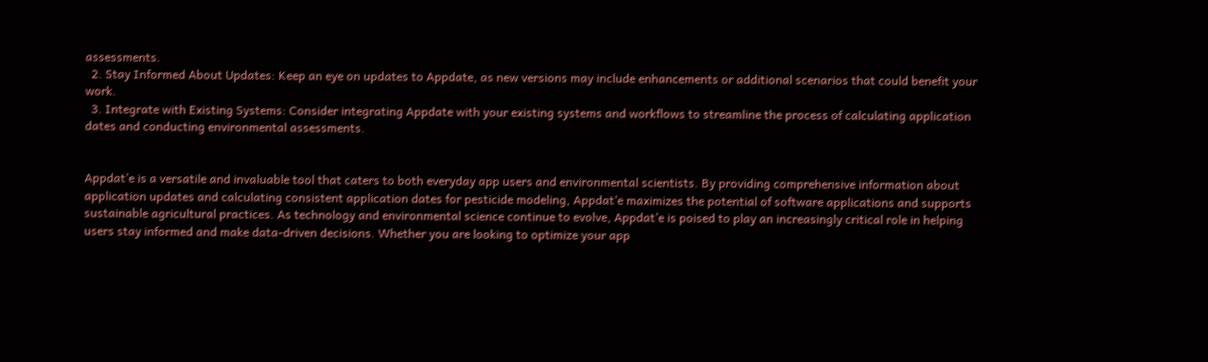assessments.
  2. Stay Informed About Updates: Keep an eye on updates to Appdate, as new versions may include enhancements or additional scenarios that could benefit your work.
  3. Integrate with Existing Systems: Consider integrating Appdate with your existing systems and workflows to streamline the process of calculating application dates and conducting environmental assessments.


Appdat’e is a versatile and invaluable tool that caters to both everyday app users and environmental scientists. By providing comprehensive information about application updates and calculating consistent application dates for pesticide modeling, Appdat’e maximizes the potential of software applications and supports sustainable agricultural practices. As technology and environmental science continue to evolve, Appdat’e is poised to play an increasingly critical role in helping users stay informed and make data-driven decisions. Whether you are looking to optimize your app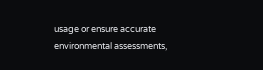usage or ensure accurate environmental assessments,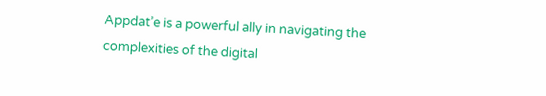Appdat’e is a powerful ally in navigating the complexities of the digital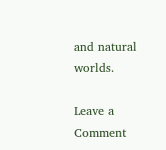and natural worlds.

Leave a Comment